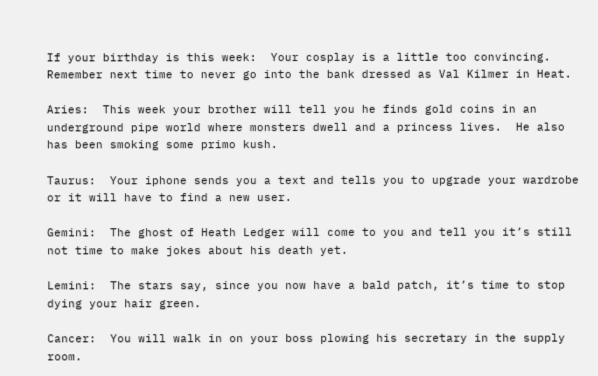If your birthday is this week:  Your cosplay is a little too convincing.  Remember next time to never go into the bank dressed as Val Kilmer in Heat.

Aries:  This week your brother will tell you he finds gold coins in an underground pipe world where monsters dwell and a princess lives.  He also has been smoking some primo kush.

Taurus:  Your iphone sends you a text and tells you to upgrade your wardrobe or it will have to find a new user.

Gemini:  The ghost of Heath Ledger will come to you and tell you it’s still not time to make jokes about his death yet.

Lemini:  The stars say, since you now have a bald patch, it’s time to stop dying your hair green.

Cancer:  You will walk in on your boss plowing his secretary in the supply room.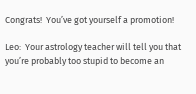Congrats!  You’ve got yourself a promotion!

Leo:  Your astrology teacher will tell you that you’re probably too stupid to become an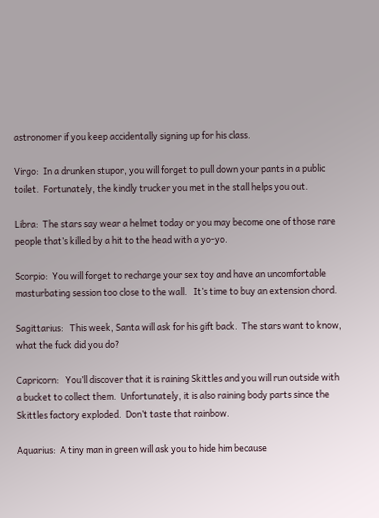astronomer if you keep accidentally signing up for his class.

Virgo:  In a drunken stupor, you will forget to pull down your pants in a public toilet.  Fortunately, the kindly trucker you met in the stall helps you out.

Libra:  The stars say wear a helmet today or you may become one of those rare people that’s killed by a hit to the head with a yo-yo.

Scorpio:  You will forget to recharge your sex toy and have an uncomfortable masturbating session too close to the wall.   It’s time to buy an extension chord.

Sagittarius:   This week, Santa will ask for his gift back.  The stars want to know, what the fuck did you do?

Capricorn:   You’ll discover that it is raining Skittles and you will run outside with a bucket to collect them.  Unfortunately, it is also raining body parts since the Skittles factory exploded.  Don’t taste that rainbow.

Aquarius:  A tiny man in green will ask you to hide him because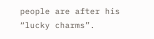people are after his “lucky charms”.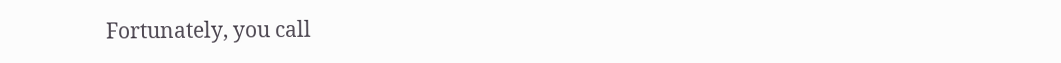Fortunately, you call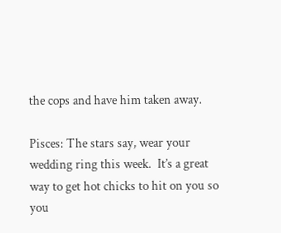the cops and have him taken away.

Pisces: The stars say, wear your wedding ring this week.  It’s a great way to get hot chicks to hit on you so you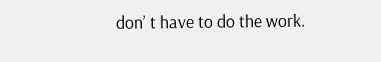don’ t have to do the work.